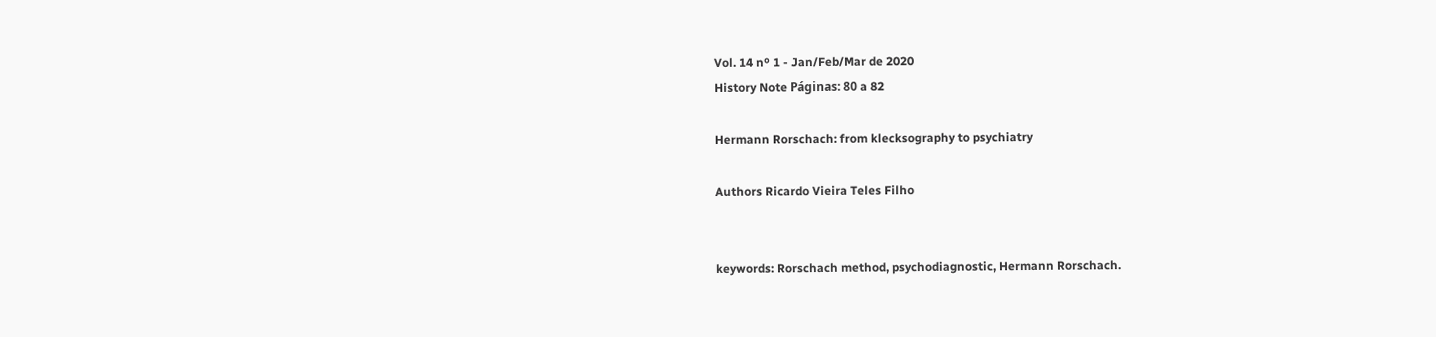Vol. 14 nº 1 - Jan/Feb/Mar de 2020
History Note Páginas: 80 a 82

Hermann Rorschach: from klecksography to psychiatry

Authors Ricardo Vieira Teles Filho


keywords: Rorschach method, psychodiagnostic, Hermann Rorschach.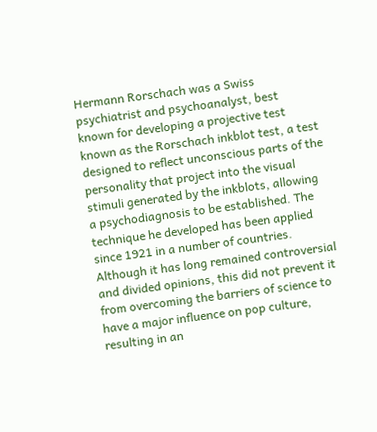Hermann Rorschach was a Swiss psychiatrist and psychoanalyst, best known for developing a projective test known as the Rorschach inkblot test, a test designed to reflect unconscious parts of the personality that project into the visual stimuli generated by the inkblots, allowing a psychodiagnosis to be established. The technique he developed has been applied since 1921 in a number of countries. Although it has long remained controversial and divided opinions, this did not prevent it from overcoming the barriers of science to have a major influence on pop culture, resulting in an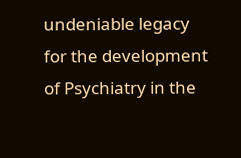undeniable legacy for the development of Psychiatry in the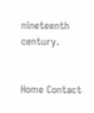nineteenth century.


Home Contact